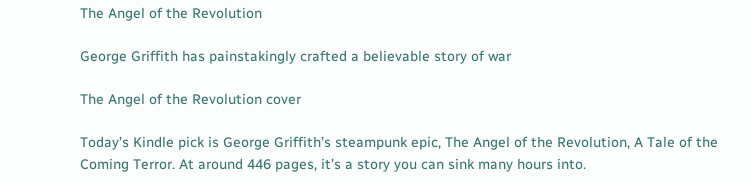The Angel of the Revolution

George Griffith has painstakingly crafted a believable story of war

The Angel of the Revolution cover

Today’s Kindle pick is George Griffith’s steampunk epic, The Angel of the Revolution, A Tale of the Coming Terror. At around 446 pages, it’s a story you can sink many hours into.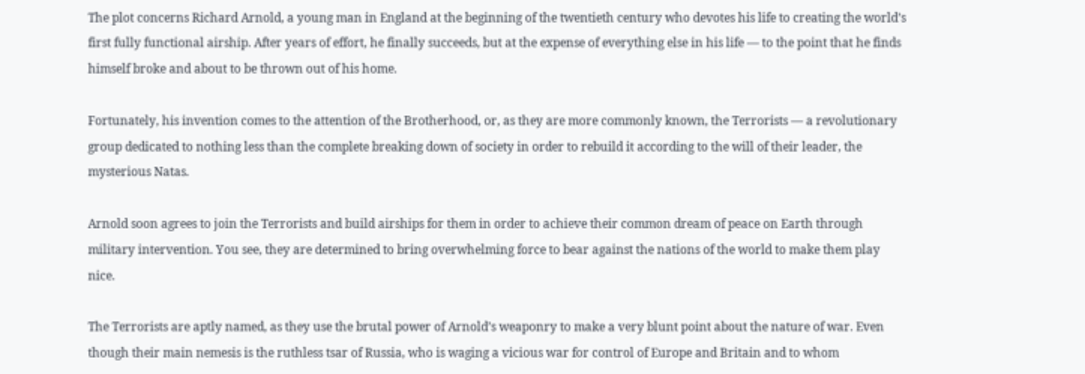The plot concerns Richard Arnold, a young man in England at the beginning of the twentieth century who devotes his life to creating the world’s first fully functional airship. After years of effort, he finally succeeds, but at the expense of everything else in his life — to the point that he finds himself broke and about to be thrown out of his home.

Fortunately, his invention comes to the attention of the Brotherhood, or, as they are more commonly known, the Terrorists — a revolutionary group dedicated to nothing less than the complete breaking down of society in order to rebuild it according to the will of their leader, the mysterious Natas.

Arnold soon agrees to join the Terrorists and build airships for them in order to achieve their common dream of peace on Earth through military intervention. You see, they are determined to bring overwhelming force to bear against the nations of the world to make them play nice.

The Terrorists are aptly named, as they use the brutal power of Arnold’s weaponry to make a very blunt point about the nature of war. Even though their main nemesis is the ruthless tsar of Russia, who is waging a vicious war for control of Europe and Britain and to whom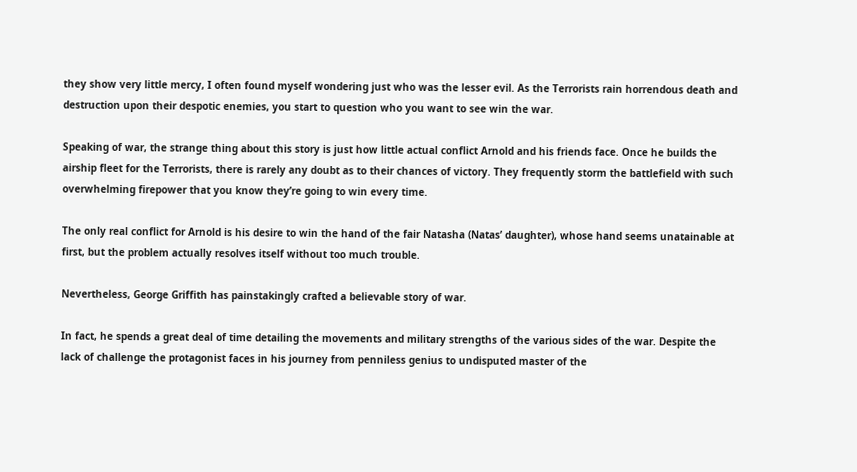they show very little mercy, I often found myself wondering just who was the lesser evil. As the Terrorists rain horrendous death and destruction upon their despotic enemies, you start to question who you want to see win the war.

Speaking of war, the strange thing about this story is just how little actual conflict Arnold and his friends face. Once he builds the airship fleet for the Terrorists, there is rarely any doubt as to their chances of victory. They frequently storm the battlefield with such overwhelming firepower that you know they’re going to win every time.

The only real conflict for Arnold is his desire to win the hand of the fair Natasha (Natas’ daughter), whose hand seems unatainable at first, but the problem actually resolves itself without too much trouble.

Nevertheless, George Griffith has painstakingly crafted a believable story of war.

In fact, he spends a great deal of time detailing the movements and military strengths of the various sides of the war. Despite the lack of challenge the protagonist faces in his journey from penniless genius to undisputed master of the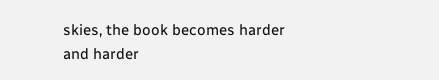skies, the book becomes harder and harder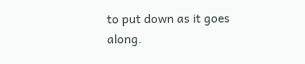to put down as it goes along.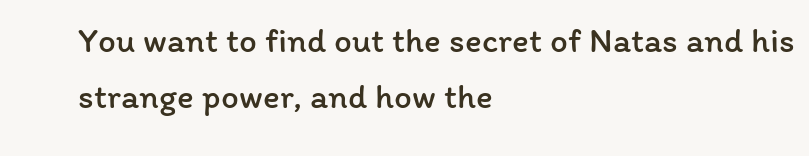You want to find out the secret of Natas and his strange power, and how the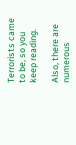Terrorists came to be, so you keep reading.

Also, there are numerous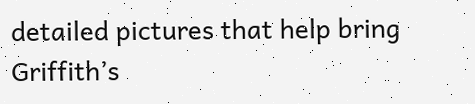detailed pictures that help bring Griffith’s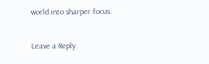world into sharper focus.

Leave a Reply